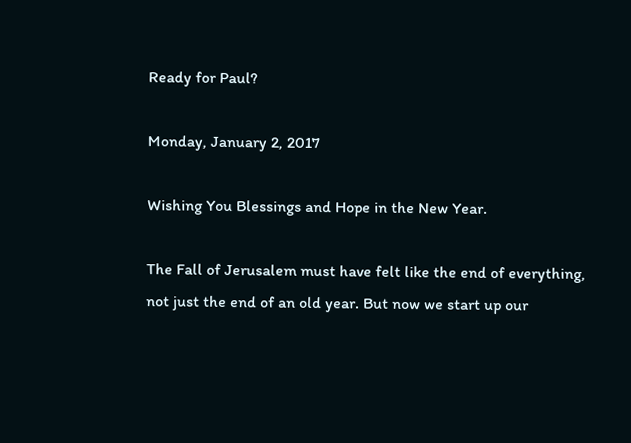Ready for Paul?

Monday, January 2, 2017

Wishing You Blessings and Hope in the New Year.

The Fall of Jerusalem must have felt like the end of everything, not just the end of an old year. But now we start up our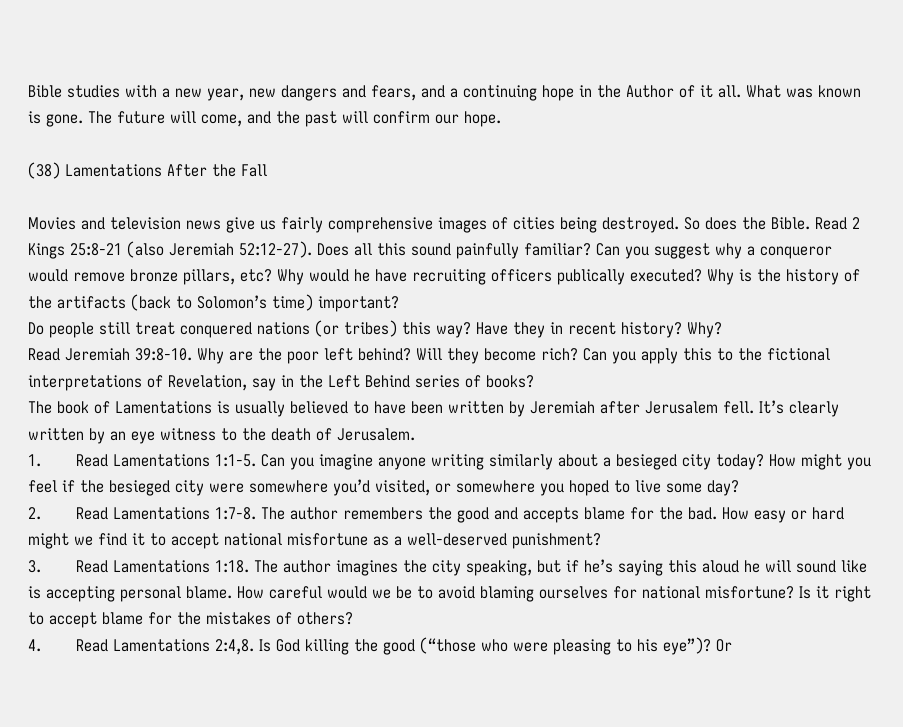Bible studies with a new year, new dangers and fears, and a continuing hope in the Author of it all. What was known is gone. The future will come, and the past will confirm our hope.

(38) Lamentations After the Fall

Movies and television news give us fairly comprehensive images of cities being destroyed. So does the Bible. Read 2 Kings 25:8-21 (also Jeremiah 52:12-27). Does all this sound painfully familiar? Can you suggest why a conqueror would remove bronze pillars, etc? Why would he have recruiting officers publically executed? Why is the history of the artifacts (back to Solomon’s time) important?
Do people still treat conquered nations (or tribes) this way? Have they in recent history? Why?
Read Jeremiah 39:8-10. Why are the poor left behind? Will they become rich? Can you apply this to the fictional interpretations of Revelation, say in the Left Behind series of books?
The book of Lamentations is usually believed to have been written by Jeremiah after Jerusalem fell. It’s clearly written by an eye witness to the death of Jerusalem.
1.       Read Lamentations 1:1-5. Can you imagine anyone writing similarly about a besieged city today? How might you feel if the besieged city were somewhere you’d visited, or somewhere you hoped to live some day?
2.       Read Lamentations 1:7-8. The author remembers the good and accepts blame for the bad. How easy or hard might we find it to accept national misfortune as a well-deserved punishment?
3.       Read Lamentations 1:18. The author imagines the city speaking, but if he’s saying this aloud he will sound like is accepting personal blame. How careful would we be to avoid blaming ourselves for national misfortune? Is it right to accept blame for the mistakes of others?
4.       Read Lamentations 2:4,8. Is God killing the good (“those who were pleasing to his eye”)? Or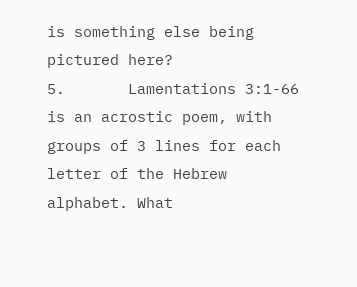is something else being pictured here?
5.       Lamentations 3:1-66 is an acrostic poem, with groups of 3 lines for each letter of the Hebrew alphabet. What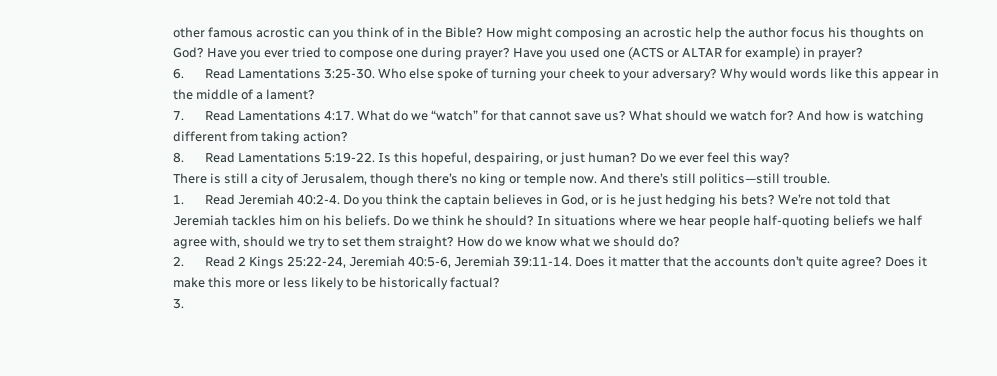other famous acrostic can you think of in the Bible? How might composing an acrostic help the author focus his thoughts on God? Have you ever tried to compose one during prayer? Have you used one (ACTS or ALTAR for example) in prayer?
6.       Read Lamentations 3:25-30. Who else spoke of turning your cheek to your adversary? Why would words like this appear in the middle of a lament?
7.       Read Lamentations 4:17. What do we “watch” for that cannot save us? What should we watch for? And how is watching different from taking action?
8.       Read Lamentations 5:19-22. Is this hopeful, despairing, or just human? Do we ever feel this way?
There is still a city of Jerusalem, though there’s no king or temple now. And there’s still politics—still trouble.
1.       Read Jeremiah 40:2-4. Do you think the captain believes in God, or is he just hedging his bets? We’re not told that Jeremiah tackles him on his beliefs. Do we think he should? In situations where we hear people half-quoting beliefs we half agree with, should we try to set them straight? How do we know what we should do?
2.       Read 2 Kings 25:22-24, Jeremiah 40:5-6, Jeremiah 39:11-14. Does it matter that the accounts don’t quite agree? Does it make this more or less likely to be historically factual?
3.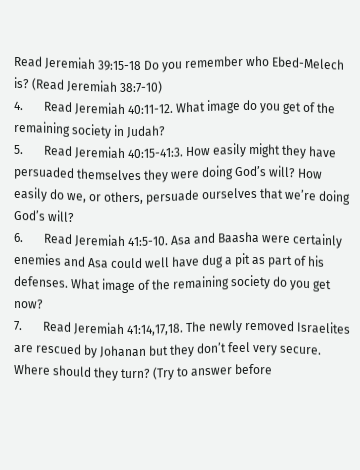Read Jeremiah 39:15-18 Do you remember who Ebed-Melech is? (Read Jeremiah 38:7-10)
4.       Read Jeremiah 40:11-12. What image do you get of the remaining society in Judah?
5.       Read Jeremiah 40:15-41:3. How easily might they have persuaded themselves they were doing God’s will? How easily do we, or others, persuade ourselves that we’re doing God’s will?
6.       Read Jeremiah 41:5-10. Asa and Baasha were certainly enemies and Asa could well have dug a pit as part of his defenses. What image of the remaining society do you get now?
7.       Read Jeremiah 41:14,17,18. The newly removed Israelites are rescued by Johanan but they don’t feel very secure. Where should they turn? (Try to answer before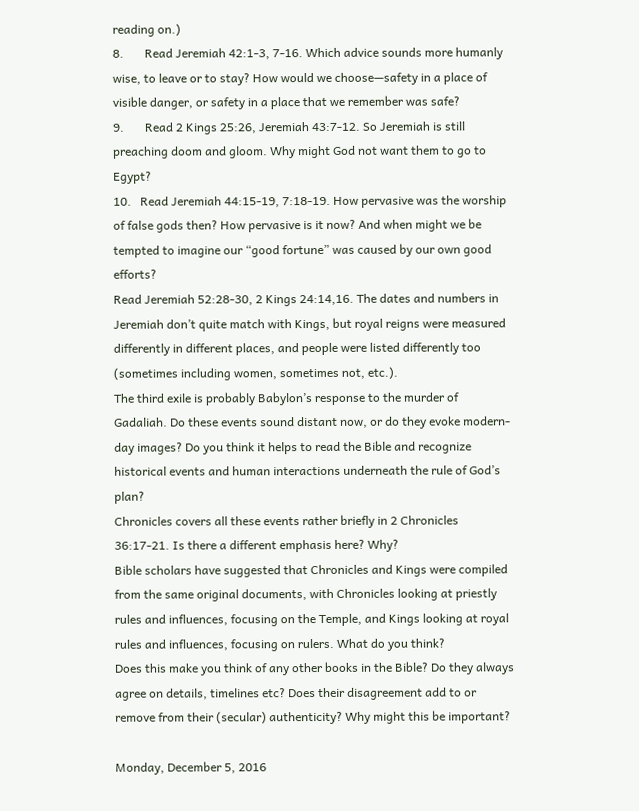reading on.)
8.       Read Jeremiah 42:1-3, 7-16. Which advice sounds more humanly wise, to leave or to stay? How would we choose—safety in a place of visible danger, or safety in a place that we remember was safe?
9.       Read 2 Kings 25:26, Jeremiah 43:7-12. So Jeremiah is still preaching doom and gloom. Why might God not want them to go to Egypt?
10.   Read Jeremiah 44:15-19, 7:18-19. How pervasive was the worship of false gods then? How pervasive is it now? And when might we be tempted to imagine our “good fortune” was caused by our own good efforts?
Read Jeremiah 52:28-30, 2 Kings 24:14,16. The dates and numbers in Jeremiah don’t quite match with Kings, but royal reigns were measured differently in different places, and people were listed differently too (sometimes including women, sometimes not, etc.).
The third exile is probably Babylon’s response to the murder of Gadaliah. Do these events sound distant now, or do they evoke modern-day images? Do you think it helps to read the Bible and recognize historical events and human interactions underneath the rule of God’s plan?
Chronicles covers all these events rather briefly in 2 Chronicles 36:17-21. Is there a different emphasis here? Why?
Bible scholars have suggested that Chronicles and Kings were compiled from the same original documents, with Chronicles looking at priestly rules and influences, focusing on the Temple, and Kings looking at royal rules and influences, focusing on rulers. What do you think?
Does this make you think of any other books in the Bible? Do they always agree on details, timelines etc? Does their disagreement add to or remove from their (secular) authenticity? Why might this be important?

Monday, December 5, 2016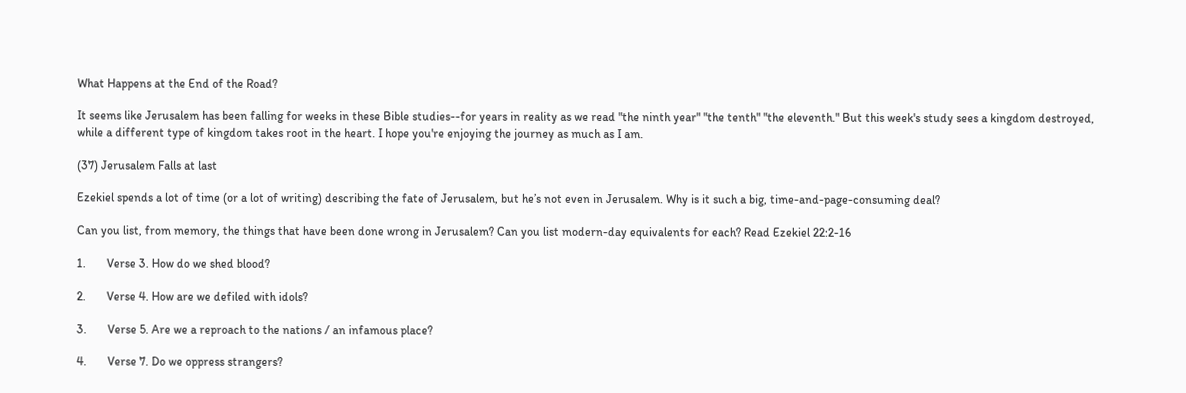What Happens at the End of the Road?

It seems like Jerusalem has been falling for weeks in these Bible studies--for years in reality as we read "the ninth year" "the tenth" "the eleventh." But this week's study sees a kingdom destroyed, while a different type of kingdom takes root in the heart. I hope you're enjoying the journey as much as I am.

(37) Jerusalem Falls at last

Ezekiel spends a lot of time (or a lot of writing) describing the fate of Jerusalem, but he’s not even in Jerusalem. Why is it such a big, time-and-page-consuming deal?

Can you list, from memory, the things that have been done wrong in Jerusalem? Can you list modern-day equivalents for each? Read Ezekiel 22:2-16

1.       Verse 3. How do we shed blood?

2.       Verse 4. How are we defiled with idols?

3.       Verse 5. Are we a reproach to the nations / an infamous place?

4.       Verse 7. Do we oppress strangers?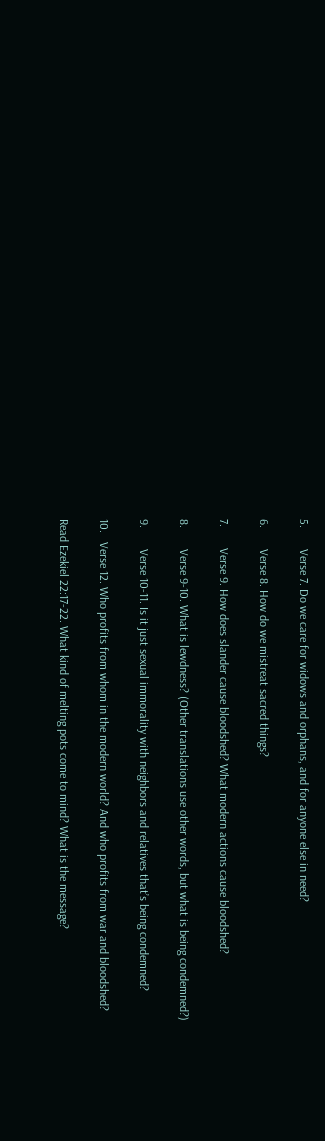5.       Verse 7. Do we care for widows and orphans, and for anyone else in need?

6.       Verse 8. How do we mistreat sacred things?

7.       Verse 9. How does slander cause bloodshed? What modern actions cause bloodshed?

8.       Verse 9-10. What is lewdness? (Other translations use other words, but what is being condemned?)

9.       Verse 10-11. Is it just sexual immorality with neighbors and relatives that’s being condemned?

10.   Verse 12. Who profits from whom in the modern world? And who profits from war and bloodshed?

Read Ezekiel 22:17-22. What kind of melting pots come to mind? What is the message?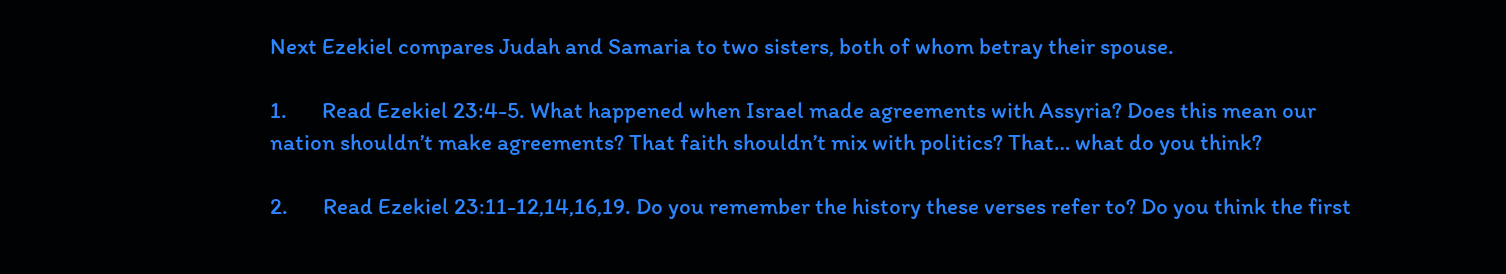Next Ezekiel compares Judah and Samaria to two sisters, both of whom betray their spouse.

1.       Read Ezekiel 23:4-5. What happened when Israel made agreements with Assyria? Does this mean our nation shouldn’t make agreements? That faith shouldn’t mix with politics? That… what do you think?

2.       Read Ezekiel 23:11-12,14,16,19. Do you remember the history these verses refer to? Do you think the first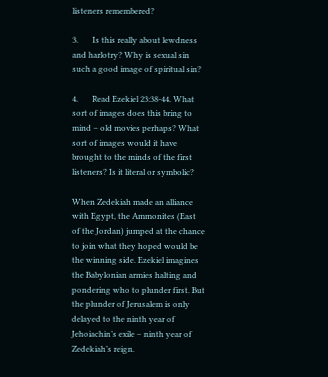listeners remembered?

3.       Is this really about lewdness and harlotry? Why is sexual sin such a good image of spiritual sin?

4.       Read Ezekiel 23:38-44. What sort of images does this bring to mind – old movies perhaps? What sort of images would it have brought to the minds of the first listeners? Is it literal or symbolic?

When Zedekiah made an alliance with Egypt, the Ammonites (East of the Jordan) jumped at the chance to join what they hoped would be the winning side. Ezekiel imagines the Babylonian armies halting and pondering who to plunder first. But the plunder of Jerusalem is only delayed to the ninth year of Jehoiachin’s exile – ninth year of Zedekiah’s reign.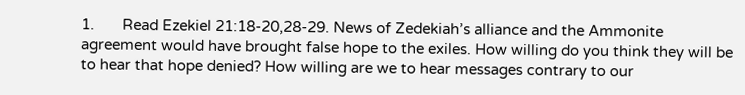1.       Read Ezekiel 21:18-20,28-29. News of Zedekiah’s alliance and the Ammonite agreement would have brought false hope to the exiles. How willing do you think they will be to hear that hope denied? How willing are we to hear messages contrary to our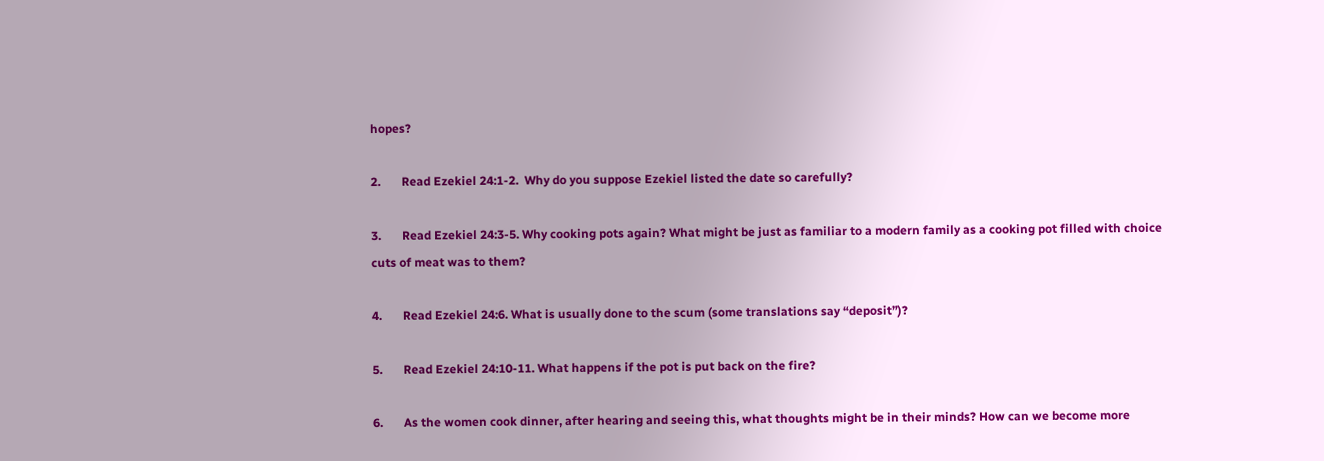hopes?

2.       Read Ezekiel 24:1-2.  Why do you suppose Ezekiel listed the date so carefully?

3.       Read Ezekiel 24:3-5. Why cooking pots again? What might be just as familiar to a modern family as a cooking pot filled with choice cuts of meat was to them?

4.       Read Ezekiel 24:6. What is usually done to the scum (some translations say “deposit”)?

5.       Read Ezekiel 24:10-11. What happens if the pot is put back on the fire?

6.       As the women cook dinner, after hearing and seeing this, what thoughts might be in their minds? How can we become more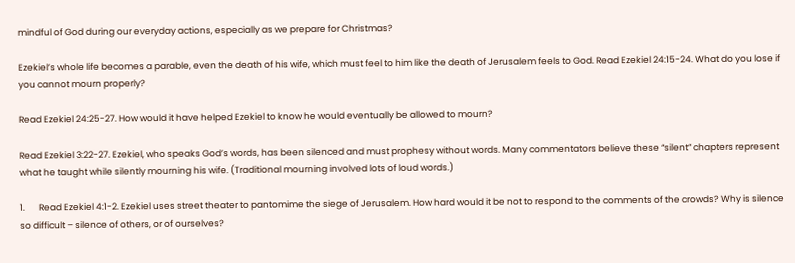mindful of God during our everyday actions, especially as we prepare for Christmas?

Ezekiel’s whole life becomes a parable, even the death of his wife, which must feel to him like the death of Jerusalem feels to God. Read Ezekiel 24:15-24. What do you lose if you cannot mourn properly?

Read Ezekiel 24:25-27. How would it have helped Ezekiel to know he would eventually be allowed to mourn?

Read Ezekiel 3:22-27. Ezekiel, who speaks God’s words, has been silenced and must prophesy without words. Many commentators believe these “silent” chapters represent what he taught while silently mourning his wife. (Traditional mourning involved lots of loud words.)

1.       Read Ezekiel 4:1-2. Ezekiel uses street theater to pantomime the siege of Jerusalem. How hard would it be not to respond to the comments of the crowds? Why is silence so difficult – silence of others, or of ourselves?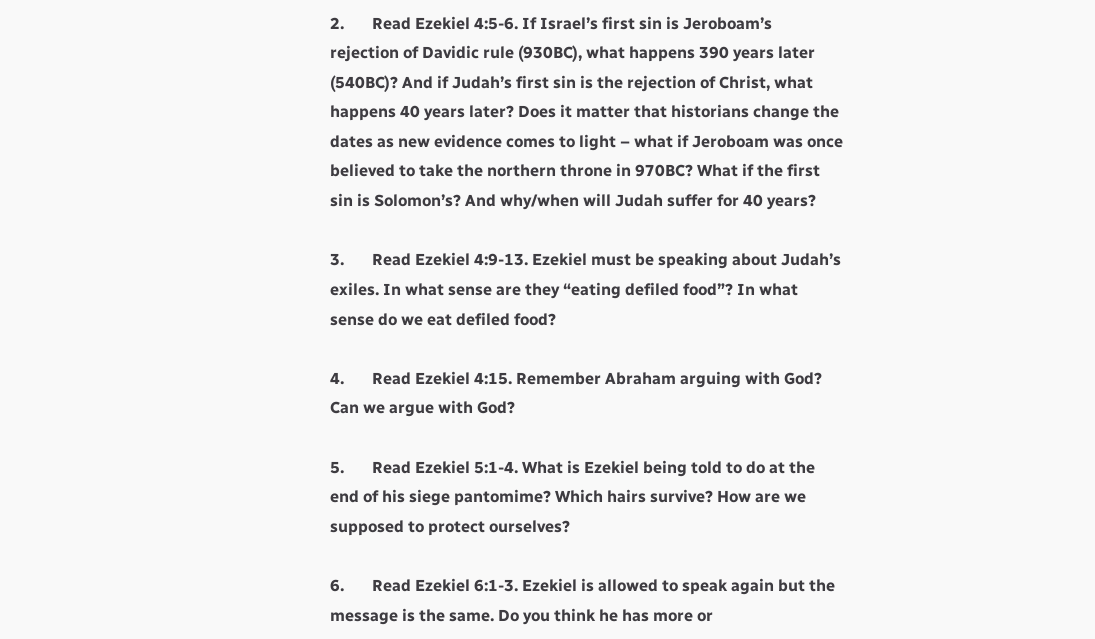2.       Read Ezekiel 4:5-6. If Israel’s first sin is Jeroboam’s rejection of Davidic rule (930BC), what happens 390 years later (540BC)? And if Judah’s first sin is the rejection of Christ, what happens 40 years later? Does it matter that historians change the dates as new evidence comes to light – what if Jeroboam was once believed to take the northern throne in 970BC? What if the first sin is Solomon’s? And why/when will Judah suffer for 40 years?

3.       Read Ezekiel 4:9-13. Ezekiel must be speaking about Judah’s exiles. In what sense are they “eating defiled food”? In what sense do we eat defiled food?

4.       Read Ezekiel 4:15. Remember Abraham arguing with God? Can we argue with God?

5.       Read Ezekiel 5:1-4. What is Ezekiel being told to do at the end of his siege pantomime? Which hairs survive? How are we supposed to protect ourselves?

6.       Read Ezekiel 6:1-3. Ezekiel is allowed to speak again but the message is the same. Do you think he has more or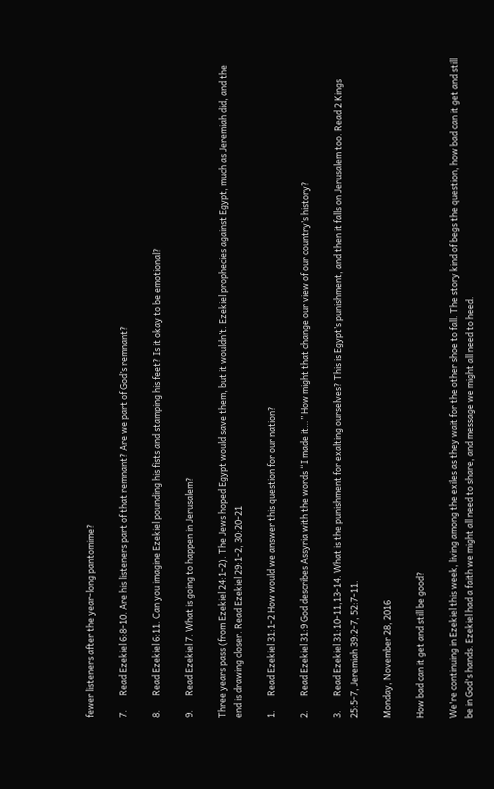fewer listeners after the year-long pantomime?

7.       Read Ezekiel 6:8-10. Are his listeners part of that remnant? Are we part of God’s remnant?

8.       Read Ezekiel 6:11. Can you imagine Ezekiel pounding his fists and stamping his feet? Is it okay to be emotional?

9.       Read Ezekiel 7. What is going to happen in Jerusalem?

Three years pass (from Ezekiel 24:1-2). The Jews hoped Egypt would save them, but it wouldn’t. Ezekiel prophecies against Egypt, much as Jeremiah did, and the end is drawing closer. Read Ezekiel 29:1-2, 30:20-21

1.       Read Ezekiel 31:1-2 How would we answer this question for our nation?

2.       Read Ezekiel 31:9 God describes Assyria with the words “I made it…” How might that change our view of our country’s history?

3.       Read Ezekiel 31:10-11,13-14. What is the punishment for exalting ourselves? This is Egypt’s punishment, and then it falls on Jerusalem too. Read 2 Kings 25:5-7, Jeremiah 39:2-7, 52:7-11.

Monday, November 28, 2016

How bad can it get and still be good?

We're continuing in Ezekiel this week, living among the exiles as they wait for the other shoe to fall. The story kind of begs the question, how bad can it get and still be in God's hands. Ezekiel had a faith we might all need to share, and message we might all need to heed.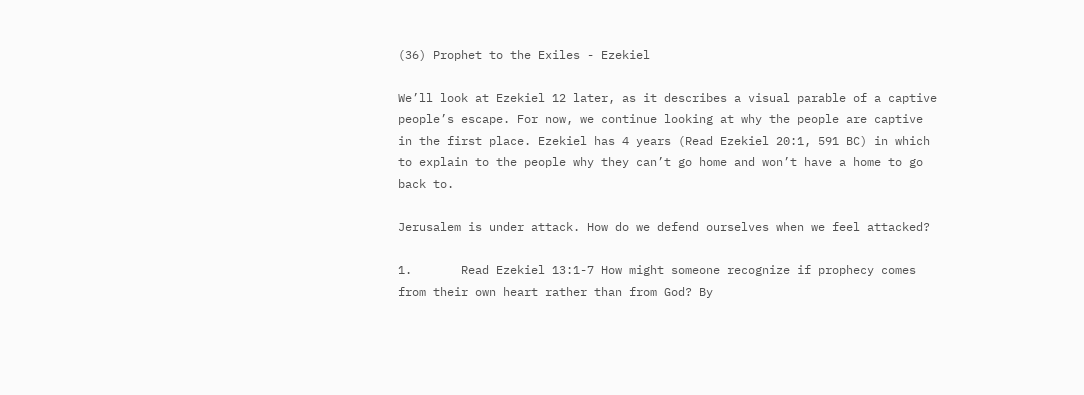(36) Prophet to the Exiles - Ezekiel

We’ll look at Ezekiel 12 later, as it describes a visual parable of a captive people’s escape. For now, we continue looking at why the people are captive in the first place. Ezekiel has 4 years (Read Ezekiel 20:1, 591 BC) in which to explain to the people why they can’t go home and won’t have a home to go back to.

Jerusalem is under attack. How do we defend ourselves when we feel attacked?

1.       Read Ezekiel 13:1-7 How might someone recognize if prophecy comes from their own heart rather than from God? By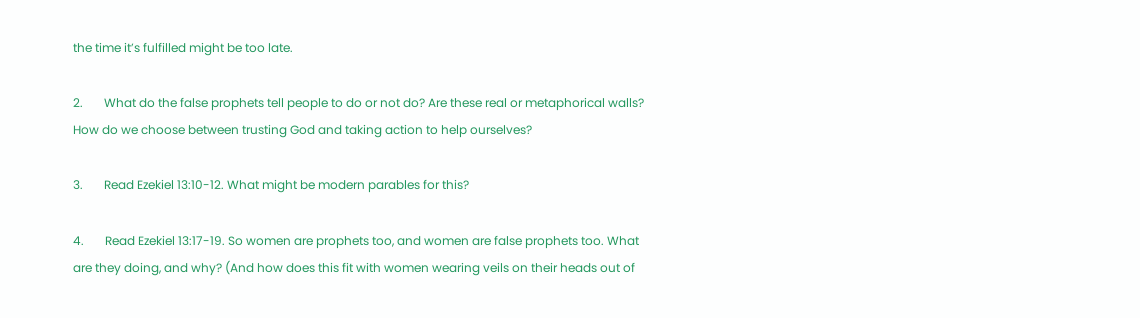the time it’s fulfilled might be too late.

2.       What do the false prophets tell people to do or not do? Are these real or metaphorical walls? How do we choose between trusting God and taking action to help ourselves?

3.       Read Ezekiel 13:10-12. What might be modern parables for this?

4.       Read Ezekiel 13:17-19. So women are prophets too, and women are false prophets too. What are they doing, and why? (And how does this fit with women wearing veils on their heads out of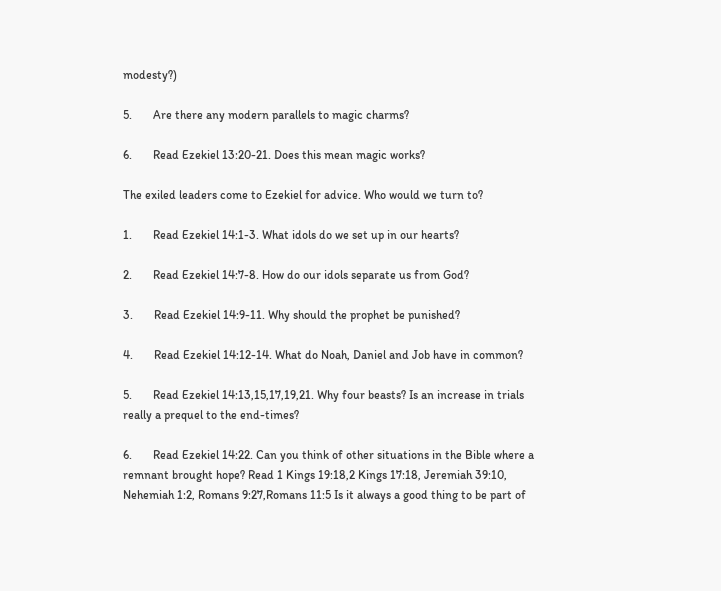modesty?)

5.       Are there any modern parallels to magic charms?

6.       Read Ezekiel 13:20-21. Does this mean magic works?

The exiled leaders come to Ezekiel for advice. Who would we turn to?

1.       Read Ezekiel 14:1-3. What idols do we set up in our hearts?

2.       Read Ezekiel 14:7-8. How do our idols separate us from God?

3.       Read Ezekiel 14:9-11. Why should the prophet be punished?

4.       Read Ezekiel 14:12-14. What do Noah, Daniel and Job have in common?

5.       Read Ezekiel 14:13,15,17,19,21. Why four beasts? Is an increase in trials really a prequel to the end-times?

6.       Read Ezekiel 14:22. Can you think of other situations in the Bible where a remnant brought hope? Read 1 Kings 19:18,2 Kings 17:18, Jeremiah 39:10, Nehemiah 1:2, Romans 9:27,Romans 11:5 Is it always a good thing to be part of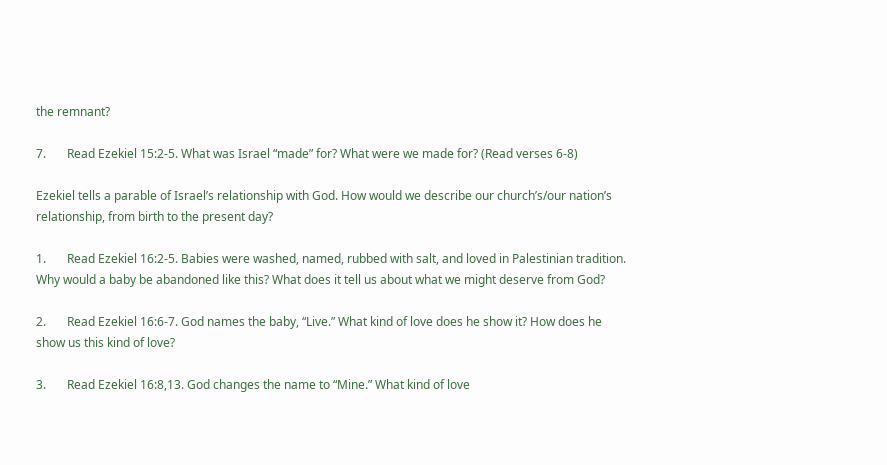the remnant?

7.       Read Ezekiel 15:2-5. What was Israel “made” for? What were we made for? (Read verses 6-8)

Ezekiel tells a parable of Israel’s relationship with God. How would we describe our church’s/our nation’s relationship, from birth to the present day?

1.       Read Ezekiel 16:2-5. Babies were washed, named, rubbed with salt, and loved in Palestinian tradition. Why would a baby be abandoned like this? What does it tell us about what we might deserve from God?

2.       Read Ezekiel 16:6-7. God names the baby, “Live.” What kind of love does he show it? How does he show us this kind of love?

3.       Read Ezekiel 16:8,13. God changes the name to “Mine.” What kind of love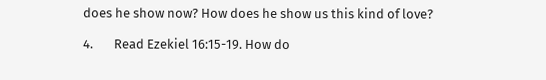does he show now? How does he show us this kind of love?

4.       Read Ezekiel 16:15-19. How do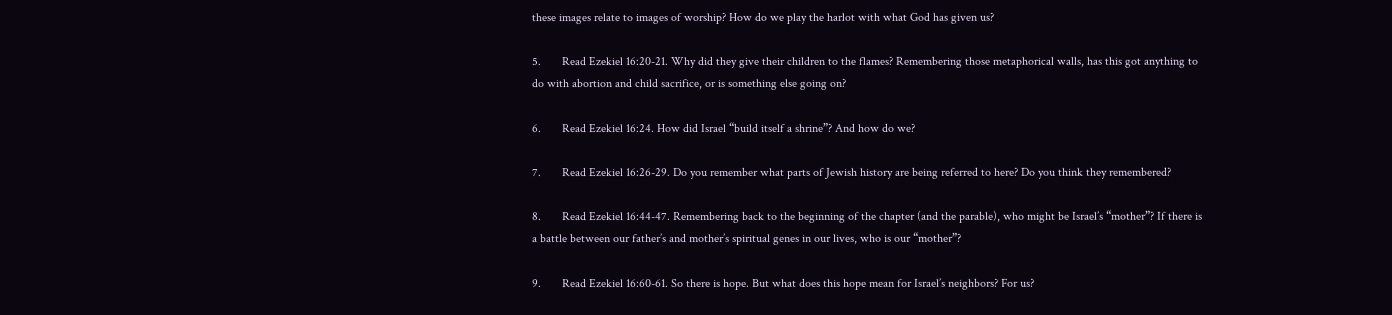these images relate to images of worship? How do we play the harlot with what God has given us?

5.       Read Ezekiel 16:20-21. Why did they give their children to the flames? Remembering those metaphorical walls, has this got anything to do with abortion and child sacrifice, or is something else going on?

6.       Read Ezekiel 16:24. How did Israel “build itself a shrine”? And how do we?

7.       Read Ezekiel 16:26-29. Do you remember what parts of Jewish history are being referred to here? Do you think they remembered?

8.       Read Ezekiel 16:44-47. Remembering back to the beginning of the chapter (and the parable), who might be Israel’s “mother”? If there is a battle between our father’s and mother’s spiritual genes in our lives, who is our “mother”?

9.       Read Ezekiel 16:60-61. So there is hope. But what does this hope mean for Israel’s neighbors? For us?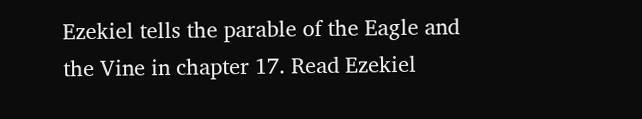Ezekiel tells the parable of the Eagle and the Vine in chapter 17. Read Ezekiel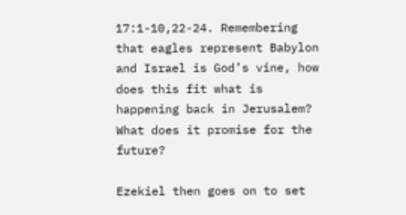17:1-10,22-24. Remembering that eagles represent Babylon and Israel is God’s vine, how does this fit what is happening back in Jerusalem? What does it promise for the future?

Ezekiel then goes on to set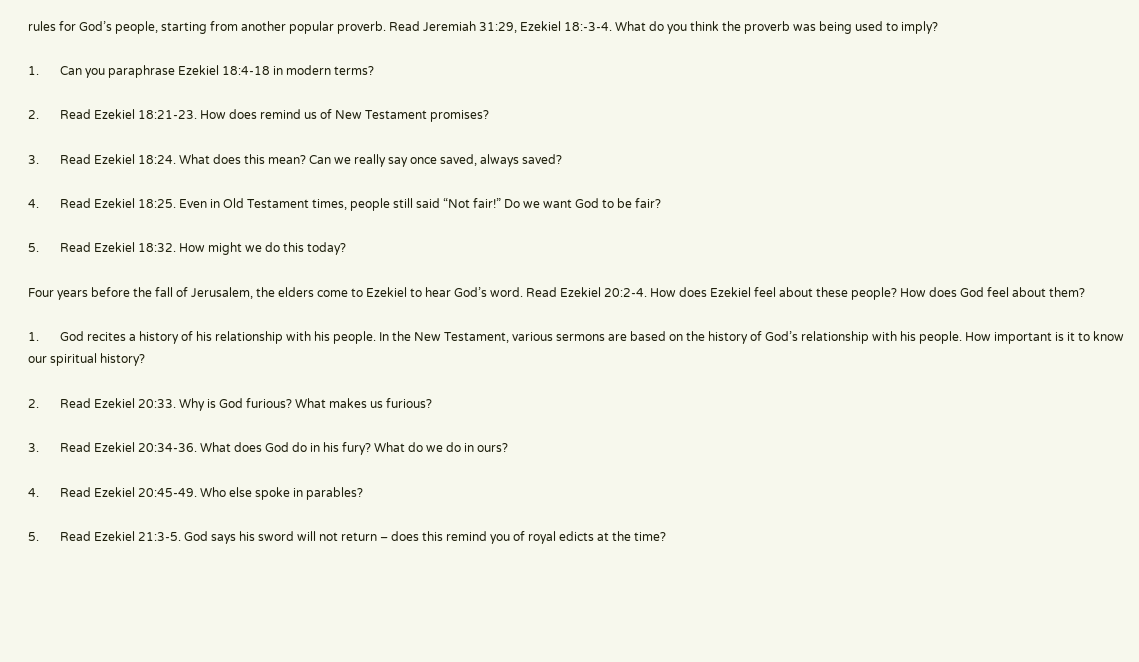rules for God’s people, starting from another popular proverb. Read Jeremiah 31:29, Ezekiel 18:-3-4. What do you think the proverb was being used to imply?

1.       Can you paraphrase Ezekiel 18:4-18 in modern terms?

2.       Read Ezekiel 18:21-23. How does remind us of New Testament promises?

3.       Read Ezekiel 18:24. What does this mean? Can we really say once saved, always saved?

4.       Read Ezekiel 18:25. Even in Old Testament times, people still said “Not fair!” Do we want God to be fair?

5.       Read Ezekiel 18:32. How might we do this today?

Four years before the fall of Jerusalem, the elders come to Ezekiel to hear God’s word. Read Ezekiel 20:2-4. How does Ezekiel feel about these people? How does God feel about them?

1.       God recites a history of his relationship with his people. In the New Testament, various sermons are based on the history of God’s relationship with his people. How important is it to know our spiritual history?

2.       Read Ezekiel 20:33. Why is God furious? What makes us furious?

3.       Read Ezekiel 20:34-36. What does God do in his fury? What do we do in ours?

4.       Read Ezekiel 20:45-49. Who else spoke in parables?

5.       Read Ezekiel 21:3-5. God says his sword will not return – does this remind you of royal edicts at the time?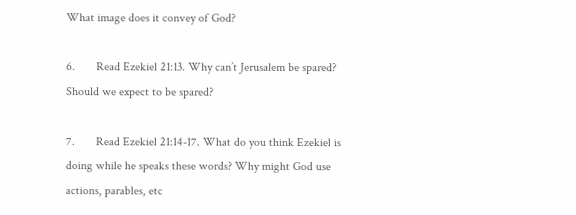What image does it convey of God?

6.       Read Ezekiel 21:13. Why can’t Jerusalem be spared? Should we expect to be spared?

7.       Read Ezekiel 21:14-17. What do you think Ezekiel is doing while he speaks these words? Why might God use actions, parables, etc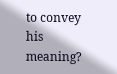to convey his meaning?